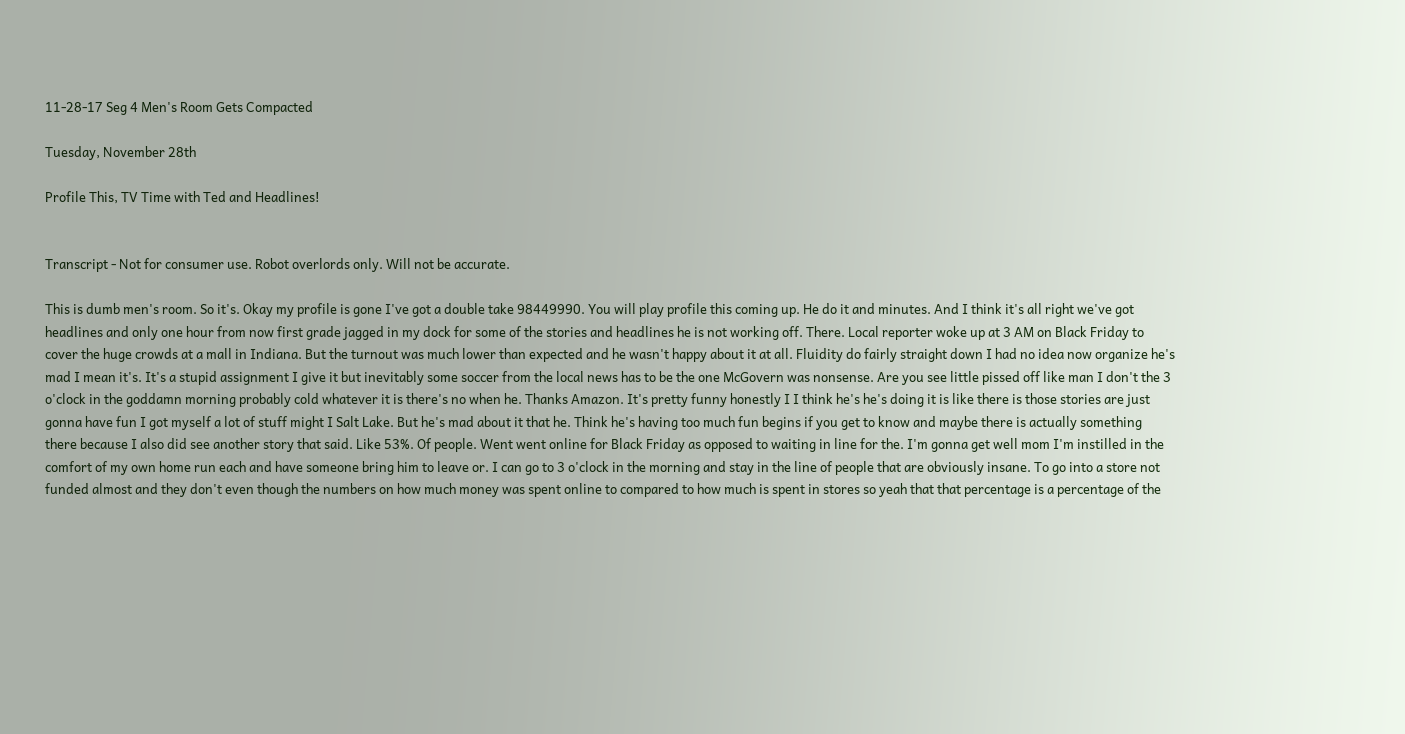11-28-17 Seg 4 Men's Room Gets Compacted

Tuesday, November 28th

Profile This, TV Time with Ted and Headlines!


Transcript - Not for consumer use. Robot overlords only. Will not be accurate.

This is dumb men's room. So it's. Okay my profile is gone I've got a double take 98449990. You will play profile this coming up. He do it and minutes. And I think it's all right we've got headlines and only one hour from now first grade jagged in my dock for some of the stories and headlines he is not working off. There. Local reporter woke up at 3 AM on Black Friday to cover the huge crowds at a mall in Indiana. But the turnout was much lower than expected and he wasn't happy about it at all. Fluidity do fairly straight down I had no idea now organize he's mad I mean it's. It's a stupid assignment I give it but inevitably some soccer from the local news has to be the one McGovern was nonsense. Are you see little pissed off like man I don't the 3 o'clock in the goddamn morning probably cold whatever it is there's no when he. Thanks Amazon. It's pretty funny honestly I I think he's he's doing it is like there is those stories are just gonna have fun I got myself a lot of stuff might I Salt Lake. But he's mad about it that he. Think he's having too much fun begins if you get to know and maybe there is actually something there because I also did see another story that said. Like 53%. Of people. Went went online for Black Friday as opposed to waiting in line for the. I'm gonna get well mom I'm instilled in the comfort of my own home run each and have someone bring him to leave or. I can go to 3 o'clock in the morning and stay in the line of people that are obviously insane. To go into a store not funded almost and they don't even though the numbers on how much money was spent online to compared to how much is spent in stores so yeah that that percentage is a percentage of the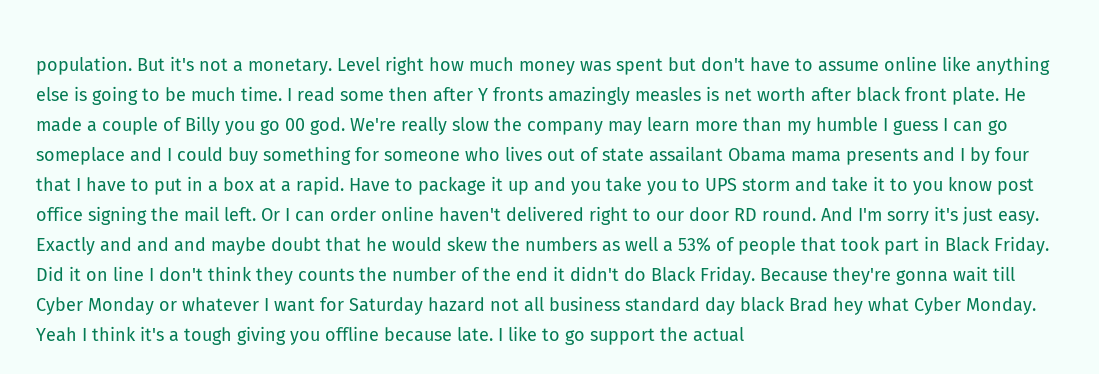population. But it's not a monetary. Level right how much money was spent but don't have to assume online like anything else is going to be much time. I read some then after Y fronts amazingly measles is net worth after black front plate. He made a couple of Billy you go 00 god. We're really slow the company may learn more than my humble I guess I can go someplace and I could buy something for someone who lives out of state assailant Obama mama presents and I by four that I have to put in a box at a rapid. Have to package it up and you take you to UPS storm and take it to you know post office signing the mail left. Or I can order online haven't delivered right to our door RD round. And I'm sorry it's just easy. Exactly and and and maybe doubt that he would skew the numbers as well a 53% of people that took part in Black Friday. Did it on line I don't think they counts the number of the end it didn't do Black Friday. Because they're gonna wait till Cyber Monday or whatever I want for Saturday hazard not all business standard day black Brad hey what Cyber Monday. Yeah I think it's a tough giving you offline because late. I like to go support the actual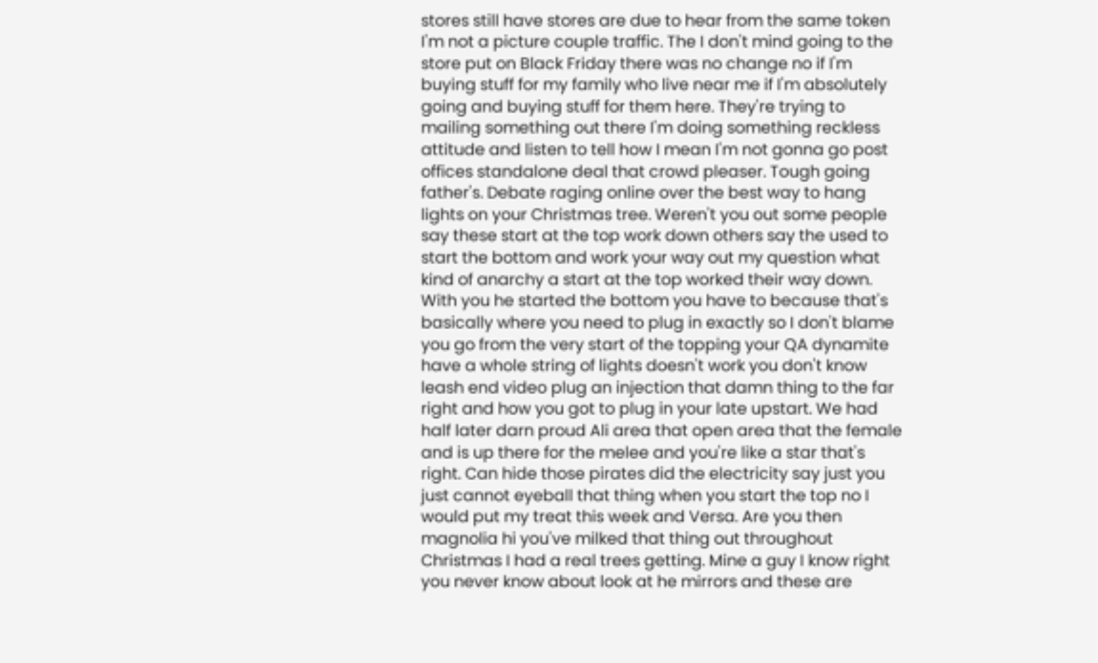stores still have stores are due to hear from the same token I'm not a picture couple traffic. The I don't mind going to the store put on Black Friday there was no change no if I'm buying stuff for my family who live near me if I'm absolutely going and buying stuff for them here. They're trying to mailing something out there I'm doing something reckless attitude and listen to tell how I mean I'm not gonna go post offices standalone deal that crowd pleaser. Tough going father's. Debate raging online over the best way to hang lights on your Christmas tree. Weren't you out some people say these start at the top work down others say the used to start the bottom and work your way out my question what kind of anarchy a start at the top worked their way down. With you he started the bottom you have to because that's basically where you need to plug in exactly so I don't blame you go from the very start of the topping your QA dynamite have a whole string of lights doesn't work you don't know leash end video plug an injection that damn thing to the far right and how you got to plug in your late upstart. We had half later darn proud Ali area that open area that the female and is up there for the melee and you're like a star that's right. Can hide those pirates did the electricity say just you just cannot eyeball that thing when you start the top no I would put my treat this week and Versa. Are you then magnolia hi you've milked that thing out throughout Christmas I had a real trees getting. Mine a guy I know right you never know about look at he mirrors and these are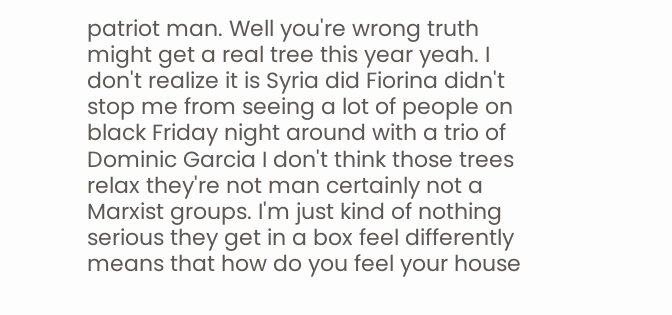patriot man. Well you're wrong truth might get a real tree this year yeah. I don't realize it is Syria did Fiorina didn't stop me from seeing a lot of people on black Friday night around with a trio of Dominic Garcia I don't think those trees relax they're not man certainly not a Marxist groups. I'm just kind of nothing serious they get in a box feel differently means that how do you feel your house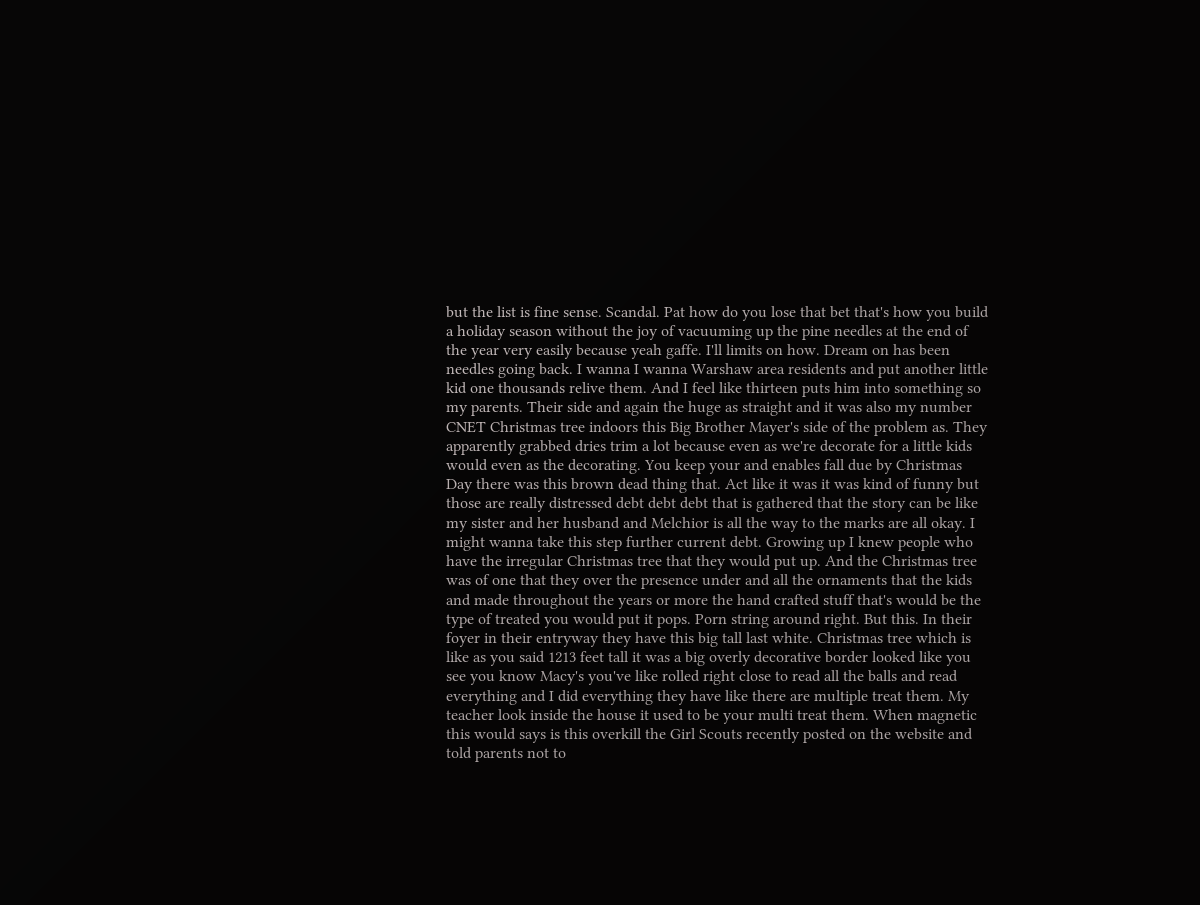but the list is fine sense. Scandal. Pat how do you lose that bet that's how you build a holiday season without the joy of vacuuming up the pine needles at the end of the year very easily because yeah gaffe. I'll limits on how. Dream on has been needles going back. I wanna I wanna Warshaw area residents and put another little kid one thousands relive them. And I feel like thirteen puts him into something so my parents. Their side and again the huge as straight and it was also my number CNET Christmas tree indoors this Big Brother Mayer's side of the problem as. They apparently grabbed dries trim a lot because even as we're decorate for a little kids would even as the decorating. You keep your and enables fall due by Christmas Day there was this brown dead thing that. Act like it was it was kind of funny but those are really distressed debt debt debt that is gathered that the story can be like my sister and her husband and Melchior is all the way to the marks are all okay. I might wanna take this step further current debt. Growing up I knew people who have the irregular Christmas tree that they would put up. And the Christmas tree was of one that they over the presence under and all the ornaments that the kids and made throughout the years or more the hand crafted stuff that's would be the type of treated you would put it pops. Porn string around right. But this. In their foyer in their entryway they have this big tall last white. Christmas tree which is like as you said 1213 feet tall it was a big overly decorative border looked like you see you know Macy's you've like rolled right close to read all the balls and read everything and I did everything they have like there are multiple treat them. My teacher look inside the house it used to be your multi treat them. When magnetic this would says is this overkill the Girl Scouts recently posted on the website and told parents not to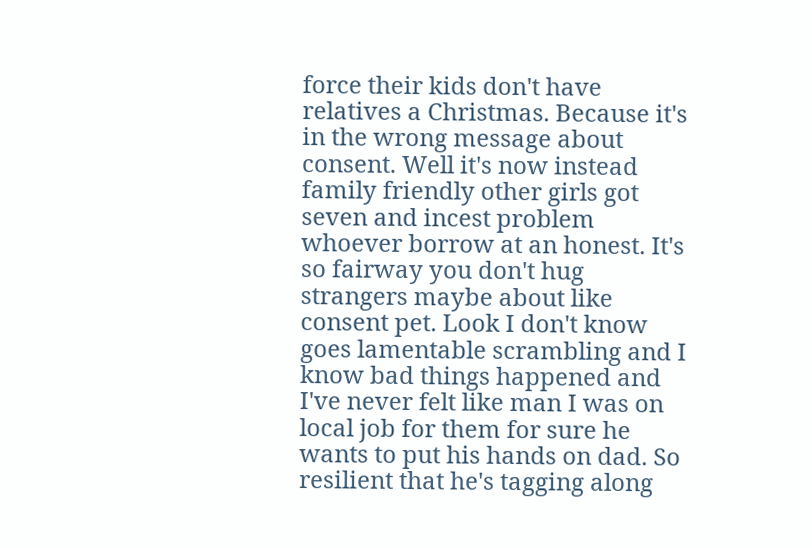force their kids don't have relatives a Christmas. Because it's in the wrong message about consent. Well it's now instead family friendly other girls got seven and incest problem whoever borrow at an honest. It's so fairway you don't hug strangers maybe about like consent pet. Look I don't know goes lamentable scrambling and I know bad things happened and I've never felt like man I was on local job for them for sure he wants to put his hands on dad. So resilient that he's tagging along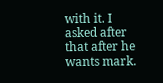with it. I asked after that after he wants mark.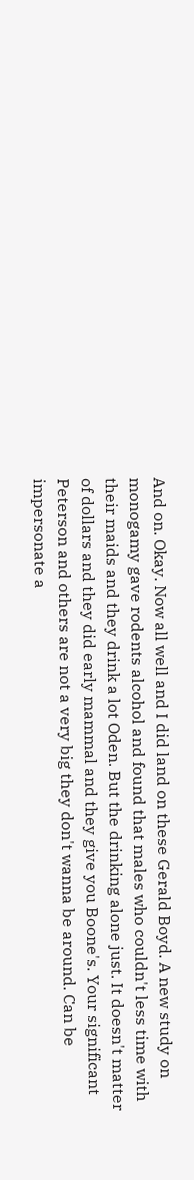And on. Okay. Now all well and I did land on these Gerald Boyd. A new study on monogamy gave rodents alcohol and found that males who couldn't less time with their maids and they drink a lot Oden. But the drinking alone just. It doesn't matter of dollars and they did early mammal and they give you Boone's. Your significant Peterson and others are not a very big they don't wanna be around. Can be impersonate a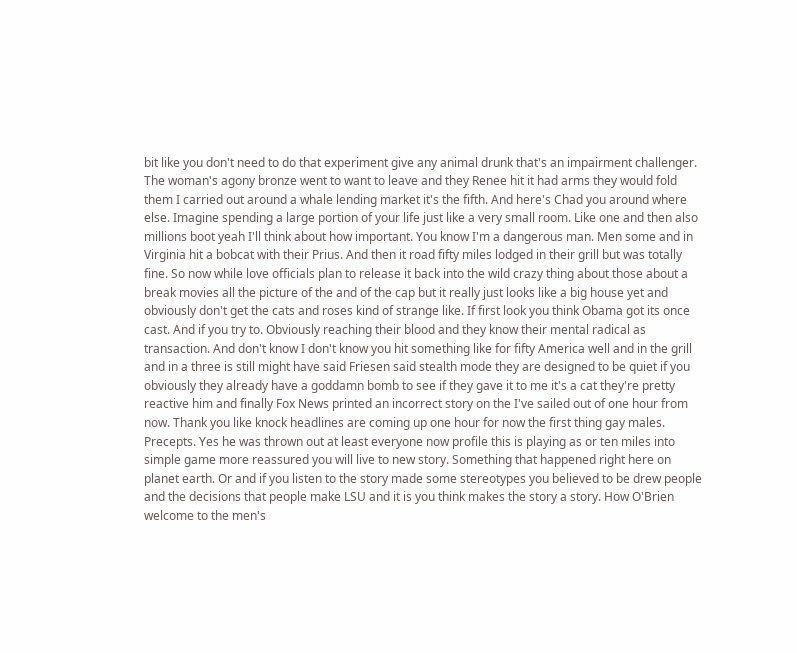bit like you don't need to do that experiment give any animal drunk that's an impairment challenger. The woman's agony bronze went to want to leave and they Renee hit it had arms they would fold them I carried out around a whale lending market it's the fifth. And here's Chad you around where else. Imagine spending a large portion of your life just like a very small room. Like one and then also millions boot yeah I'll think about how important. You know I'm a dangerous man. Men some and in Virginia hit a bobcat with their Prius. And then it road fifty miles lodged in their grill but was totally fine. So now while love officials plan to release it back into the wild crazy thing about those about a break movies all the picture of the and of the cap but it really just looks like a big house yet and obviously don't get the cats and roses kind of strange like. If first look you think Obama got its once cast. And if you try to. Obviously reaching their blood and they know their mental radical as transaction. And don't know I don't know you hit something like for fifty America well and in the grill and in a three is still might have said Friesen said stealth mode they are designed to be quiet if you obviously they already have a goddamn bomb to see if they gave it to me it's a cat they're pretty reactive him and finally Fox News printed an incorrect story on the I've sailed out of one hour from now. Thank you like knock headlines are coming up one hour for now the first thing gay males. Precepts. Yes he was thrown out at least everyone now profile this is playing as or ten miles into simple game more reassured you will live to new story. Something that happened right here on planet earth. Or and if you listen to the story made some stereotypes you believed to be drew people and the decisions that people make LSU and it is you think makes the story a story. How O'Brien welcome to the men's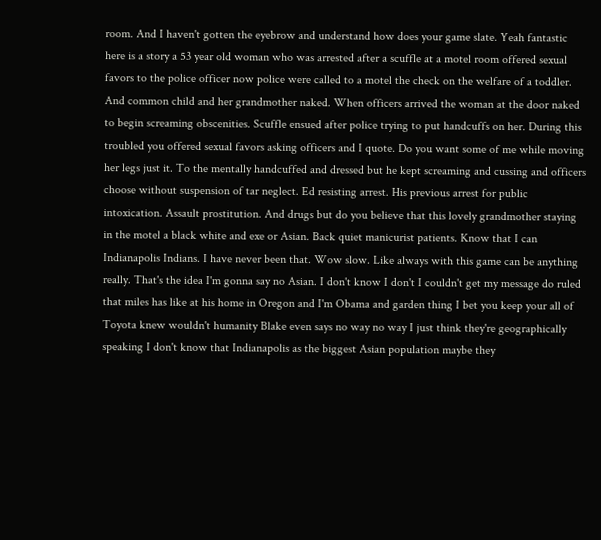room. And I haven't gotten the eyebrow and understand how does your game slate. Yeah fantastic here is a story a 53 year old woman who was arrested after a scuffle at a motel room offered sexual favors to the police officer now police were called to a motel the check on the welfare of a toddler. And common child and her grandmother naked. When officers arrived the woman at the door naked to begin screaming obscenities. Scuffle ensued after police trying to put handcuffs on her. During this troubled you offered sexual favors asking officers and I quote. Do you want some of me while moving her legs just it. To the mentally handcuffed and dressed but he kept screaming and cussing and officers choose without suspension of tar neglect. Ed resisting arrest. His previous arrest for public intoxication. Assault prostitution. And drugs but do you believe that this lovely grandmother staying in the motel a black white and exe or Asian. Back quiet manicurist patients. Know that I can Indianapolis Indians. I have never been that. Wow slow. Like always with this game can be anything really. That's the idea I'm gonna say no Asian. I don't know I don't I couldn't get my message do ruled that miles has like at his home in Oregon and I'm Obama and garden thing I bet you keep your all of Toyota knew wouldn't humanity Blake even says no way no way I just think they're geographically speaking I don't know that Indianapolis as the biggest Asian population maybe they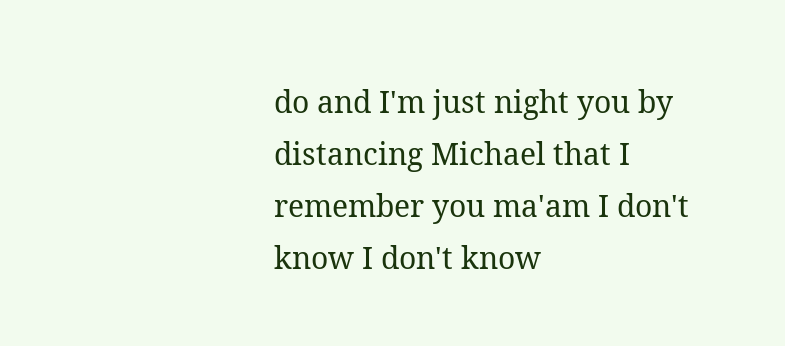do and I'm just night you by distancing Michael that I remember you ma'am I don't know I don't know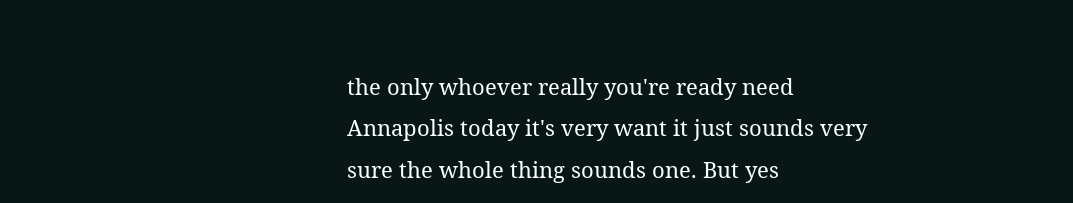the only whoever really you're ready need Annapolis today it's very want it just sounds very sure the whole thing sounds one. But yes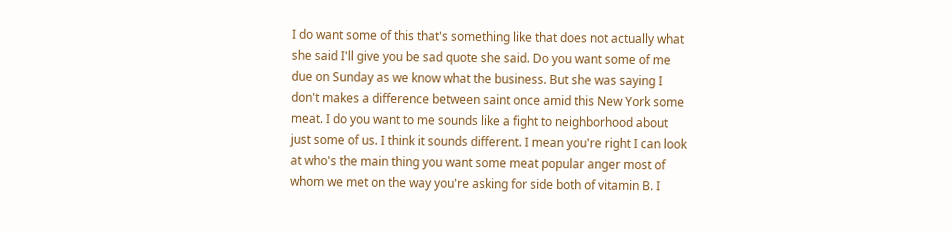I do want some of this that's something like that does not actually what she said I'll give you be sad quote she said. Do you want some of me due on Sunday as we know what the business. But she was saying I don't makes a difference between saint once amid this New York some meat. I do you want to me sounds like a fight to neighborhood about just some of us. I think it sounds different. I mean you're right I can look at who's the main thing you want some meat popular anger most of whom we met on the way you're asking for side both of vitamin B. I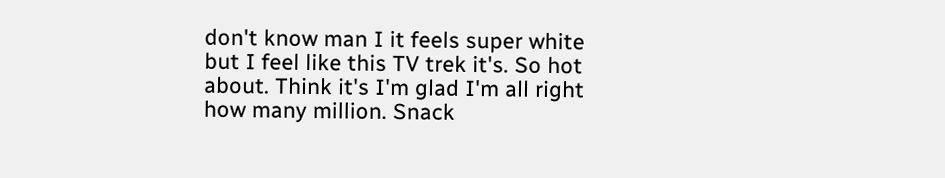don't know man I it feels super white but I feel like this TV trek it's. So hot about. Think it's I'm glad I'm all right how many million. Snack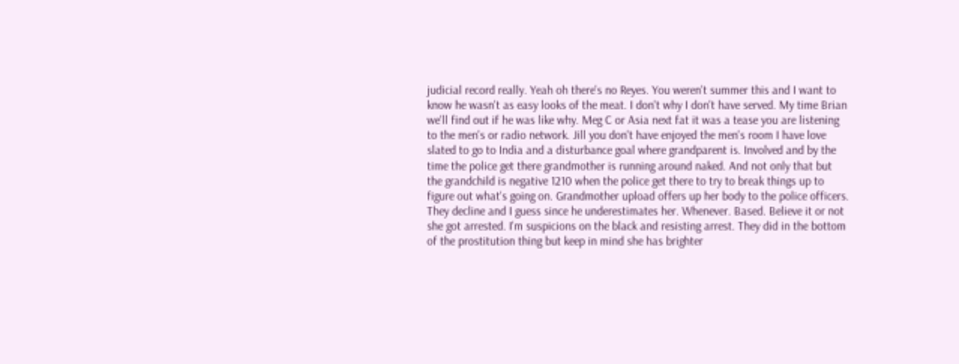judicial record really. Yeah oh there's no Reyes. You weren't summer this and I want to know he wasn't as easy looks of the meat. I don't why I don't have served. My time Brian we'll find out if he was like why. Meg C or Asia next fat it was a tease you are listening to the men's or radio network. Jill you don't have enjoyed the men's room I have love slated to go to India and a disturbance goal where grandparent is. Involved and by the time the police get there grandmother is running around naked. And not only that but the grandchild is negative 1210 when the police get there to try to break things up to figure out what's going on. Grandmother upload offers up her body to the police officers. They decline and I guess since he underestimates her. Whenever. Based. Believe it or not she got arrested. I'm suspicions on the black and resisting arrest. They did in the bottom of the prostitution thing but keep in mind she has brighter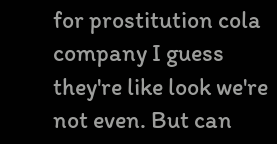for prostitution cola company I guess they're like look we're not even. But can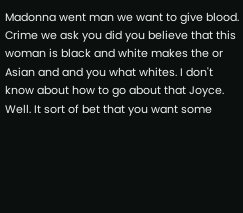Madonna went man we want to give blood. Crime we ask you did you believe that this woman is black and white makes the or Asian and and you what whites. I don't know about how to go about that Joyce. Well. It sort of bet that you want some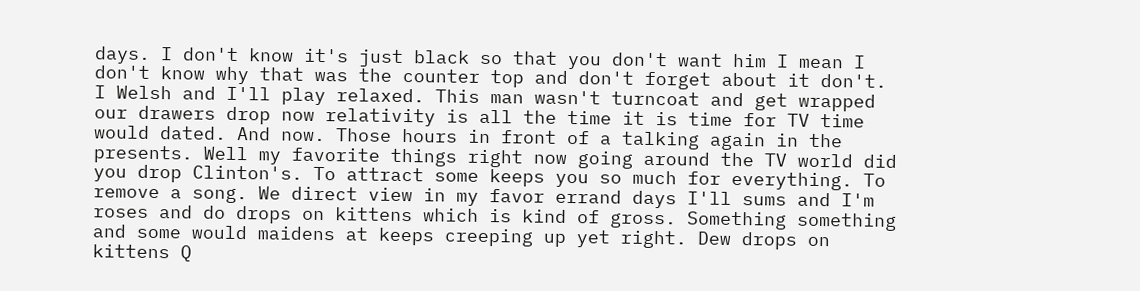days. I don't know it's just black so that you don't want him I mean I don't know why that was the counter top and don't forget about it don't. I Welsh and I'll play relaxed. This man wasn't turncoat and get wrapped our drawers drop now relativity is all the time it is time for TV time would dated. And now. Those hours in front of a talking again in the presents. Well my favorite things right now going around the TV world did you drop Clinton's. To attract some keeps you so much for everything. To remove a song. We direct view in my favor errand days I'll sums and I'm roses and do drops on kittens which is kind of gross. Something something and some would maidens at keeps creeping up yet right. Dew drops on kittens Q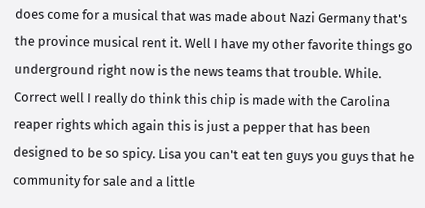does come for a musical that was made about Nazi Germany that's the province musical rent it. Well I have my other favorite things go underground right now is the news teams that trouble. While. Correct well I really do think this chip is made with the Carolina reaper rights which again this is just a pepper that has been designed to be so spicy. Lisa you can't eat ten guys you guys that he community for sale and a little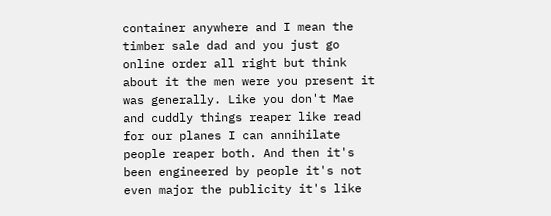container anywhere and I mean the timber sale dad and you just go online order all right but think about it the men were you present it was generally. Like you don't Mae and cuddly things reaper like read for our planes I can annihilate people reaper both. And then it's been engineered by people it's not even major the publicity it's like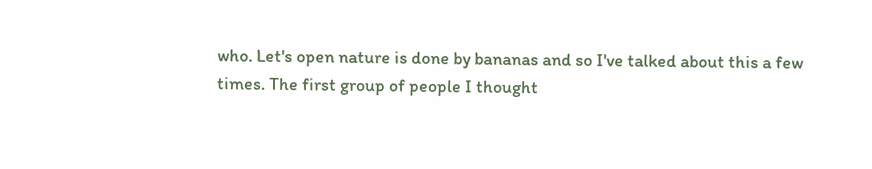who. Let's open nature is done by bananas and so I've talked about this a few times. The first group of people I thought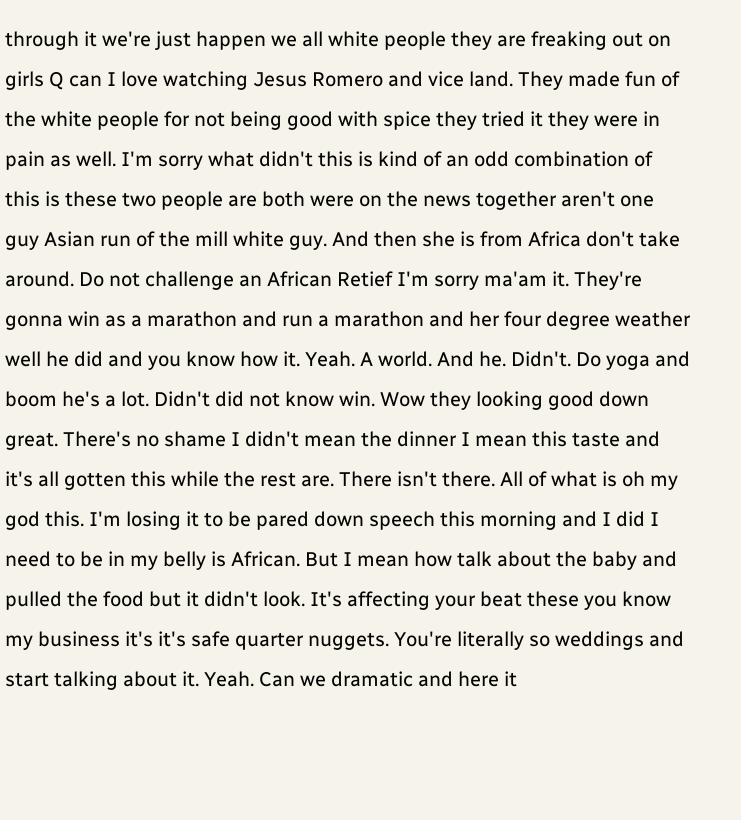through it we're just happen we all white people they are freaking out on girls Q can I love watching Jesus Romero and vice land. They made fun of the white people for not being good with spice they tried it they were in pain as well. I'm sorry what didn't this is kind of an odd combination of this is these two people are both were on the news together aren't one guy Asian run of the mill white guy. And then she is from Africa don't take around. Do not challenge an African Retief I'm sorry ma'am it. They're gonna win as a marathon and run a marathon and her four degree weather well he did and you know how it. Yeah. A world. And he. Didn't. Do yoga and boom he's a lot. Didn't did not know win. Wow they looking good down great. There's no shame I didn't mean the dinner I mean this taste and it's all gotten this while the rest are. There isn't there. All of what is oh my god this. I'm losing it to be pared down speech this morning and I did I need to be in my belly is African. But I mean how talk about the baby and pulled the food but it didn't look. It's affecting your beat these you know my business it's it's safe quarter nuggets. You're literally so weddings and start talking about it. Yeah. Can we dramatic and here it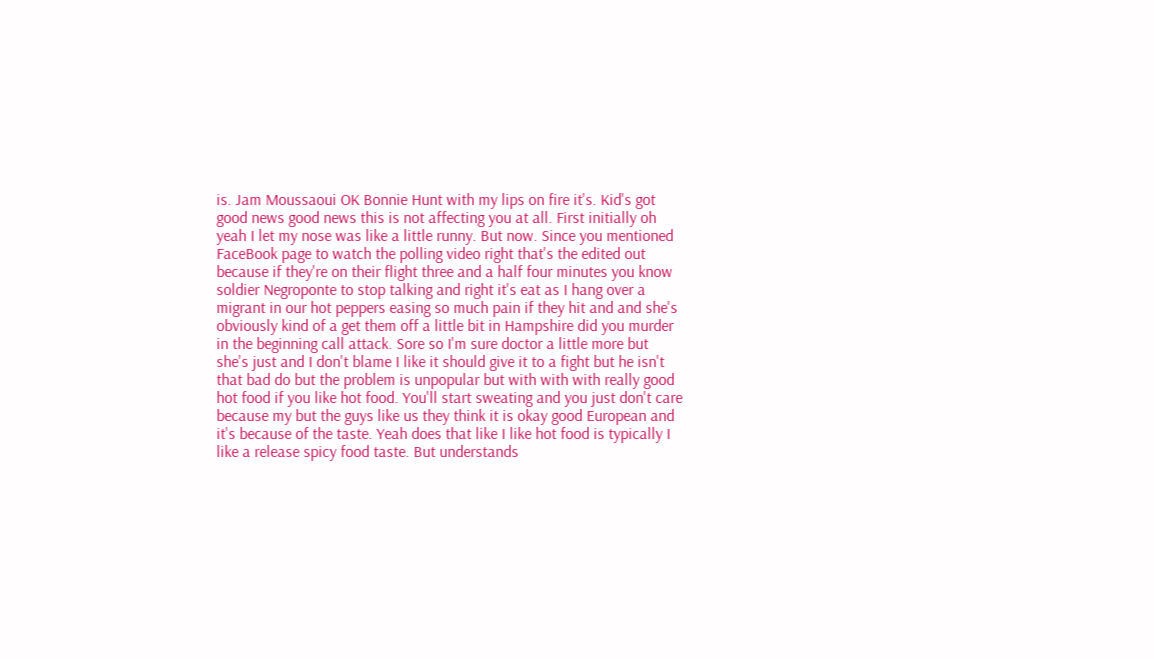is. Jam Moussaoui OK Bonnie Hunt with my lips on fire it's. Kid's got good news good news this is not affecting you at all. First initially oh yeah I let my nose was like a little runny. But now. Since you mentioned FaceBook page to watch the polling video right that's the edited out because if they're on their flight three and a half four minutes you know soldier Negroponte to stop talking and right it's eat as I hang over a migrant in our hot peppers easing so much pain if they hit and and she's obviously kind of a get them off a little bit in Hampshire did you murder in the beginning call attack. Sore so I'm sure doctor a little more but she's just and I don't blame I like it should give it to a fight but he isn't that bad do but the problem is unpopular but with with with really good hot food if you like hot food. You'll start sweating and you just don't care because my but the guys like us they think it is okay good European and it's because of the taste. Yeah does that like I like hot food is typically I like a release spicy food taste. But understands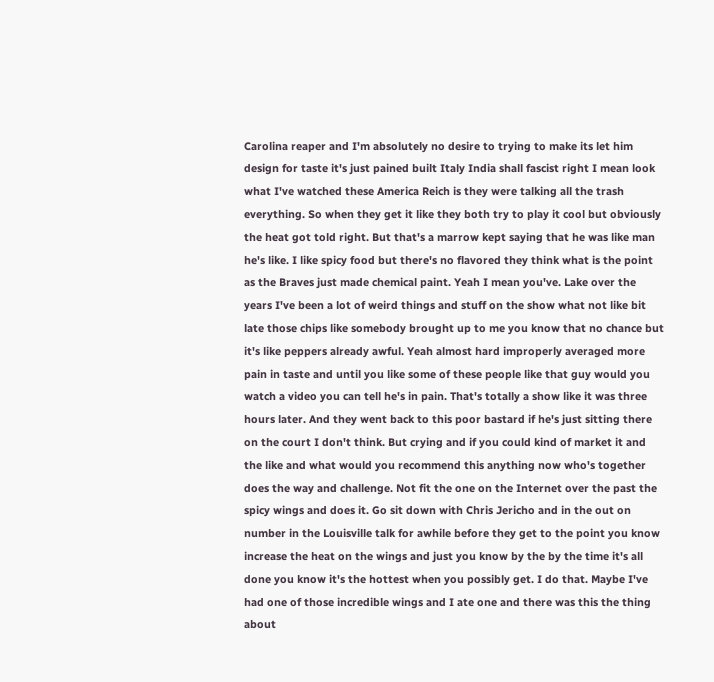Carolina reaper and I'm absolutely no desire to trying to make its let him design for taste it's just pained built Italy India shall fascist right I mean look what I've watched these America Reich is they were talking all the trash everything. So when they get it like they both try to play it cool but obviously the heat got told right. But that's a marrow kept saying that he was like man he's like. I like spicy food but there's no flavored they think what is the point as the Braves just made chemical paint. Yeah I mean you've. Lake over the years I've been a lot of weird things and stuff on the show what not like bit late those chips like somebody brought up to me you know that no chance but it's like peppers already awful. Yeah almost hard improperly averaged more pain in taste and until you like some of these people like that guy would you watch a video you can tell he's in pain. That's totally a show like it was three hours later. And they went back to this poor bastard if he's just sitting there on the court I don't think. But crying and if you could kind of market it and the like and what would you recommend this anything now who's together does the way and challenge. Not fit the one on the Internet over the past the spicy wings and does it. Go sit down with Chris Jericho and in the out on number in the Louisville talk for awhile before they get to the point you know increase the heat on the wings and just you know by the by the time it's all done you know it's the hottest when you possibly get. I do that. Maybe I've had one of those incredible wings and I ate one and there was this the thing about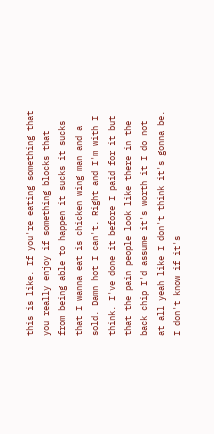this is like. If you're eating something that you really enjoy if something blocks that from being able to happen it sucks it sucks that I wanna eat is chicken wing man and a sold. Damn hot I can't. Right and I'm with I think. I've done it before I paid for it but that the pain people look like there in the back chip I'd assume it's worth it I do not at all yeah like I don't think it's gonna be. I don't know if it's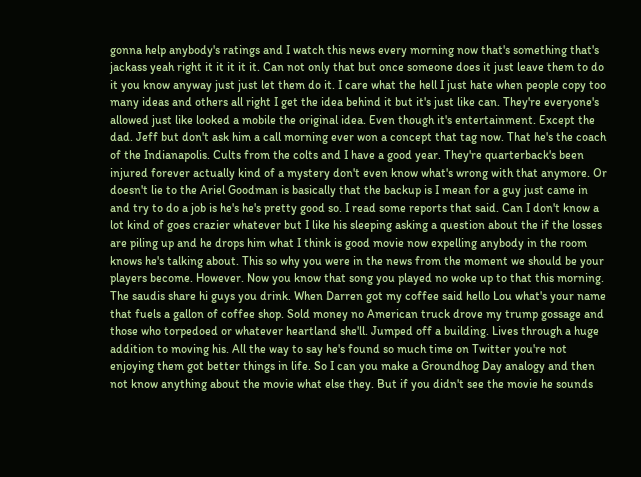gonna help anybody's ratings and I watch this news every morning now that's something that's jackass yeah right it it it it it. Can not only that but once someone does it just leave them to do it you know anyway just just let them do it. I care what the hell I just hate when people copy too many ideas and others all right I get the idea behind it but it's just like can. They're everyone's allowed just like looked a mobile the original idea. Even though it's entertainment. Except the dad. Jeff but don't ask him a call morning ever won a concept that tag now. That he's the coach of the Indianapolis. Cults from the colts and I have a good year. They're quarterback's been injured forever actually kind of a mystery don't even know what's wrong with that anymore. Or doesn't lie to the Ariel Goodman is basically that the backup is I mean for a guy just came in and try to do a job is he's he's pretty good so. I read some reports that said. Can I don't know a lot kind of goes crazier whatever but I like his sleeping asking a question about the if the losses are piling up and he drops him what I think is good movie now expelling anybody in the room knows he's talking about. This so why you were in the news from the moment we should be your players become. However. Now you know that song you played no woke up to that this morning. The saudis share hi guys you drink. When Darren got my coffee said hello Lou what's your name that fuels a gallon of coffee shop. Sold money no American truck drove my trump gossage and those who torpedoed or whatever heartland she'll. Jumped off a building. Lives through a huge addition to moving his. All the way to say he's found so much time on Twitter you're not enjoying them got better things in life. So I can you make a Groundhog Day analogy and then not know anything about the movie what else they. But if you didn't see the movie he sounds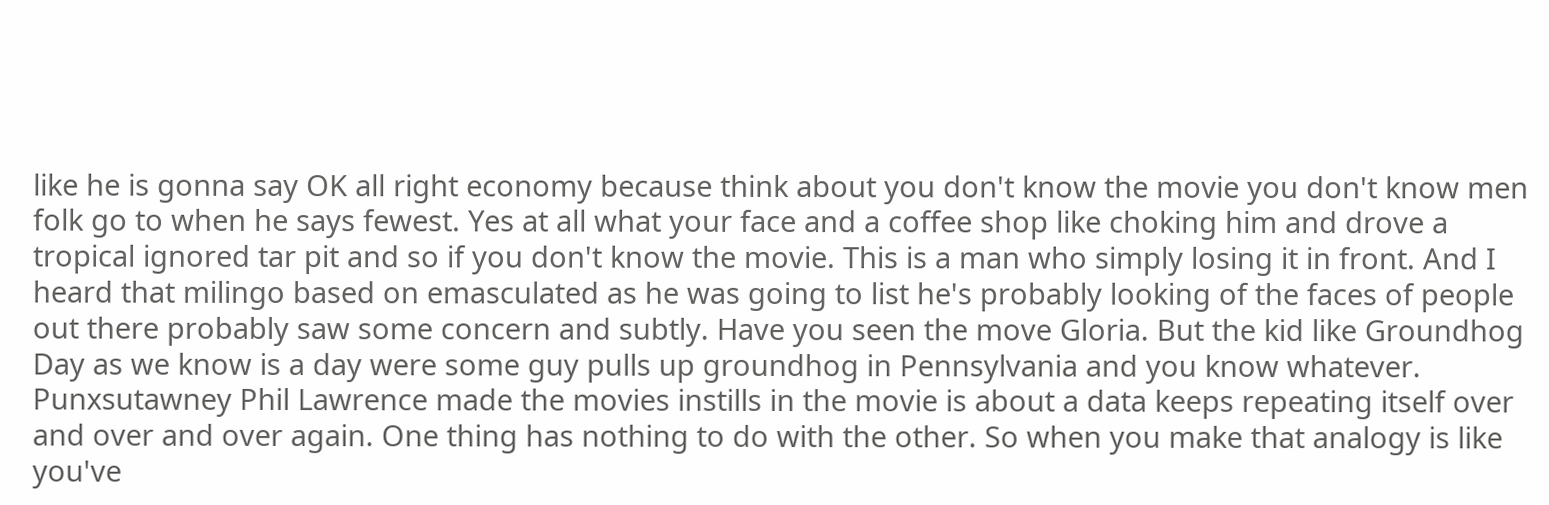like he is gonna say OK all right economy because think about you don't know the movie you don't know men folk go to when he says fewest. Yes at all what your face and a coffee shop like choking him and drove a tropical ignored tar pit and so if you don't know the movie. This is a man who simply losing it in front. And I heard that milingo based on emasculated as he was going to list he's probably looking of the faces of people out there probably saw some concern and subtly. Have you seen the move Gloria. But the kid like Groundhog Day as we know is a day were some guy pulls up groundhog in Pennsylvania and you know whatever. Punxsutawney Phil Lawrence made the movies instills in the movie is about a data keeps repeating itself over and over and over again. One thing has nothing to do with the other. So when you make that analogy is like you've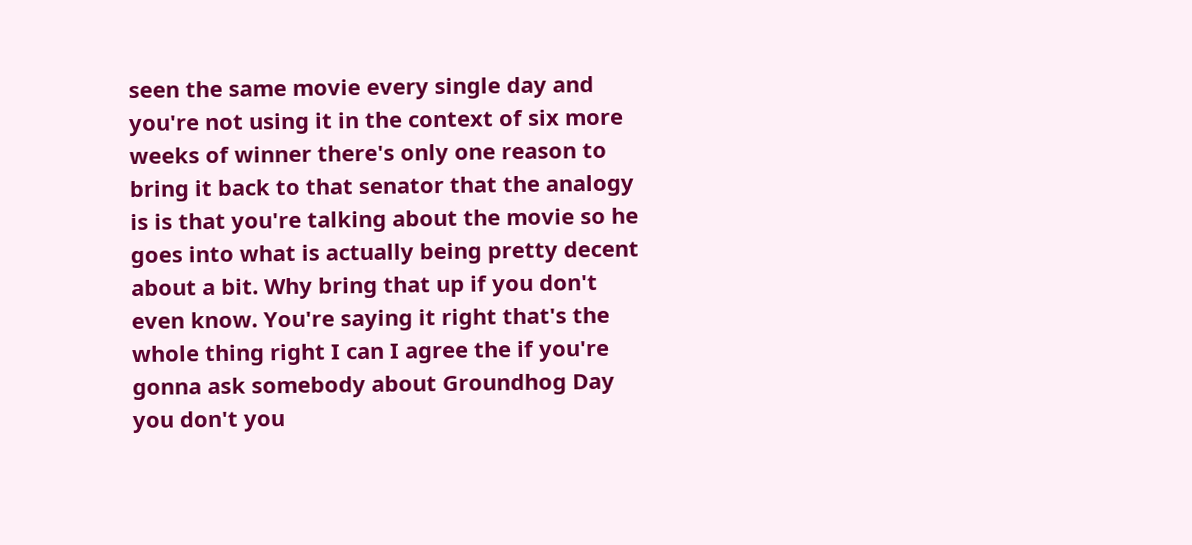seen the same movie every single day and you're not using it in the context of six more weeks of winner there's only one reason to bring it back to that senator that the analogy is is that you're talking about the movie so he goes into what is actually being pretty decent about a bit. Why bring that up if you don't even know. You're saying it right that's the whole thing right I can I agree the if you're gonna ask somebody about Groundhog Day you don't you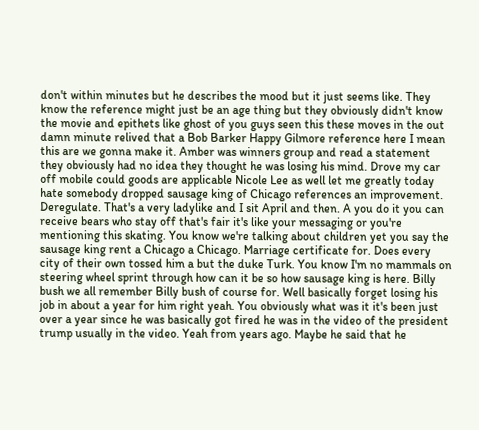don't within minutes but he describes the mood but it just seems like. They know the reference might just be an age thing but they obviously didn't know the movie and epithets like ghost of you guys seen this these moves in the out damn minute relived that a Bob Barker Happy Gilmore reference here I mean this are we gonna make it. Amber was winners group and read a statement they obviously had no idea they thought he was losing his mind. Drove my car off mobile could goods are applicable Nicole Lee as well let me greatly today hate somebody dropped sausage king of Chicago references an improvement. Deregulate. That's a very ladylike and I sit April and then. A you do it you can receive bears who stay off that's fair it's like your messaging or you're mentioning this skating. You know we're talking about children yet you say the sausage king rent a Chicago a Chicago. Marriage certificate for. Does every city of their own tossed him a but the duke Turk. You know I'm no mammals on steering wheel sprint through how can it be so how sausage king is here. Billy bush we all remember Billy bush of course for. Well basically forget losing his job in about a year for him right yeah. You obviously what was it it's been just over a year since he was basically got fired he was in the video of the president trump usually in the video. Yeah from years ago. Maybe he said that he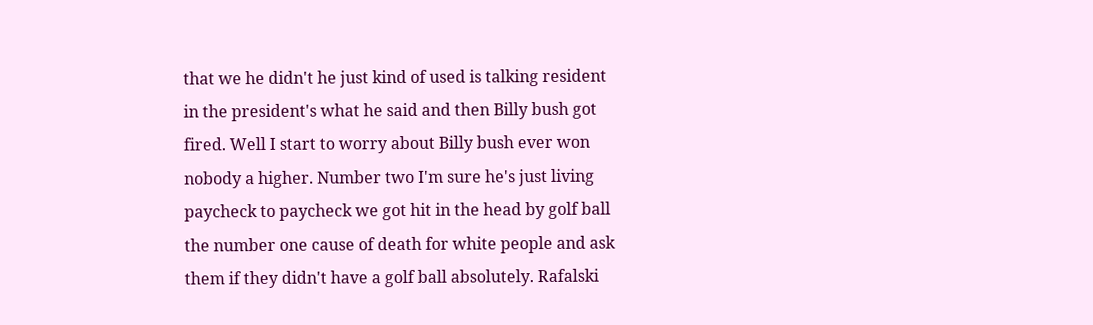that we he didn't he just kind of used is talking resident in the president's what he said and then Billy bush got fired. Well I start to worry about Billy bush ever won nobody a higher. Number two I'm sure he's just living paycheck to paycheck we got hit in the head by golf ball the number one cause of death for white people and ask them if they didn't have a golf ball absolutely. Rafalski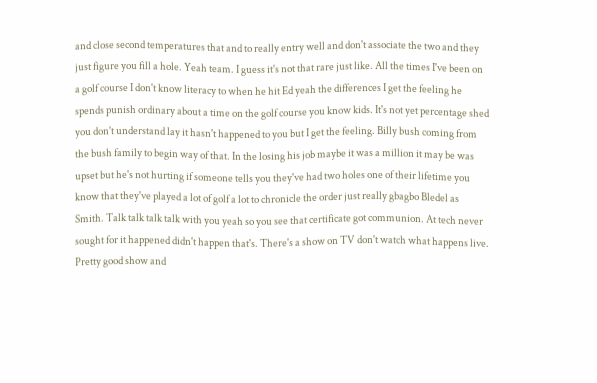and close second temperatures that and to really entry well and don't associate the two and they just figure you fill a hole. Yeah team. I guess it's not that rare just like. All the times I've been on a golf course I don't know literacy to when he hit Ed yeah the differences I get the feeling he spends punish ordinary about a time on the golf course you know kids. It's not yet percentage shed you don't understand lay it hasn't happened to you but I get the feeling. Billy bush coming from the bush family to begin way of that. In the losing his job maybe it was a million it may be was upset but he's not hurting if someone tells you they've had two holes one of their lifetime you know that they've played a lot of golf a lot to chronicle the order just really gbagbo Bledel as Smith. Talk talk talk talk with you yeah so you see that certificate got communion. At tech never sought for it happened didn't happen that's. There's a show on TV don't watch what happens live. Pretty good show and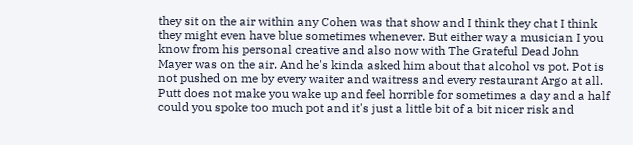they sit on the air within any Cohen was that show and I think they chat I think they might even have blue sometimes whenever. But either way a musician I you know from his personal creative and also now with The Grateful Dead John Mayer was on the air. And he's kinda asked him about that alcohol vs pot. Pot is not pushed on me by every waiter and waitress and every restaurant Argo at all. Putt does not make you wake up and feel horrible for sometimes a day and a half could you spoke too much pot and it's just a little bit of a bit nicer risk and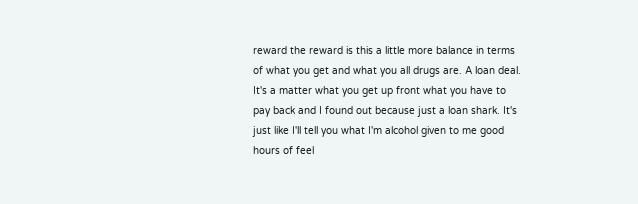reward the reward is this a little more balance in terms of what you get and what you all drugs are. A loan deal. It's a matter what you get up front what you have to pay back and I found out because just a loan shark. It's just like I'll tell you what I'm alcohol given to me good hours of feel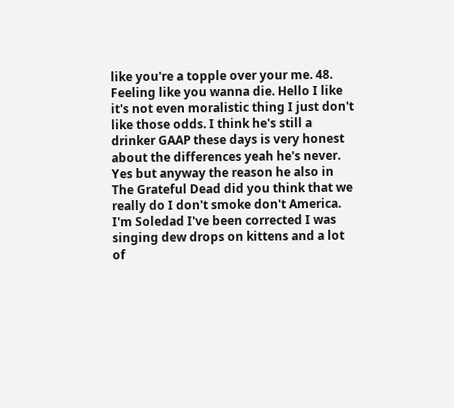like you're a topple over your me. 48. Feeling like you wanna die. Hello I like it's not even moralistic thing I just don't like those odds. I think he's still a drinker GAAP these days is very honest about the differences yeah he's never. Yes but anyway the reason he also in The Grateful Dead did you think that we really do I don't smoke don't America. I'm Soledad I've been corrected I was singing dew drops on kittens and a lot of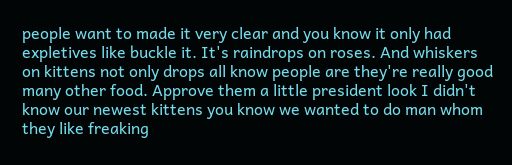people want to made it very clear and you know it only had expletives like buckle it. It's raindrops on roses. And whiskers on kittens not only drops all know people are they're really good many other food. Approve them a little president look I didn't know our newest kittens you know we wanted to do man whom they like freaking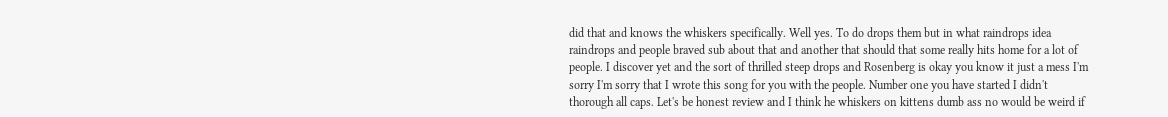did that and knows the whiskers specifically. Well yes. To do drops them but in what raindrops idea raindrops and people braved sub about that and another that should that some really hits home for a lot of people. I discover yet and the sort of thrilled steep drops and Rosenberg is okay you know it just a mess I'm sorry I'm sorry that I wrote this song for you with the people. Number one you have started I didn't thorough all caps. Let's be honest review and I think he whiskers on kittens dumb ass no would be weird if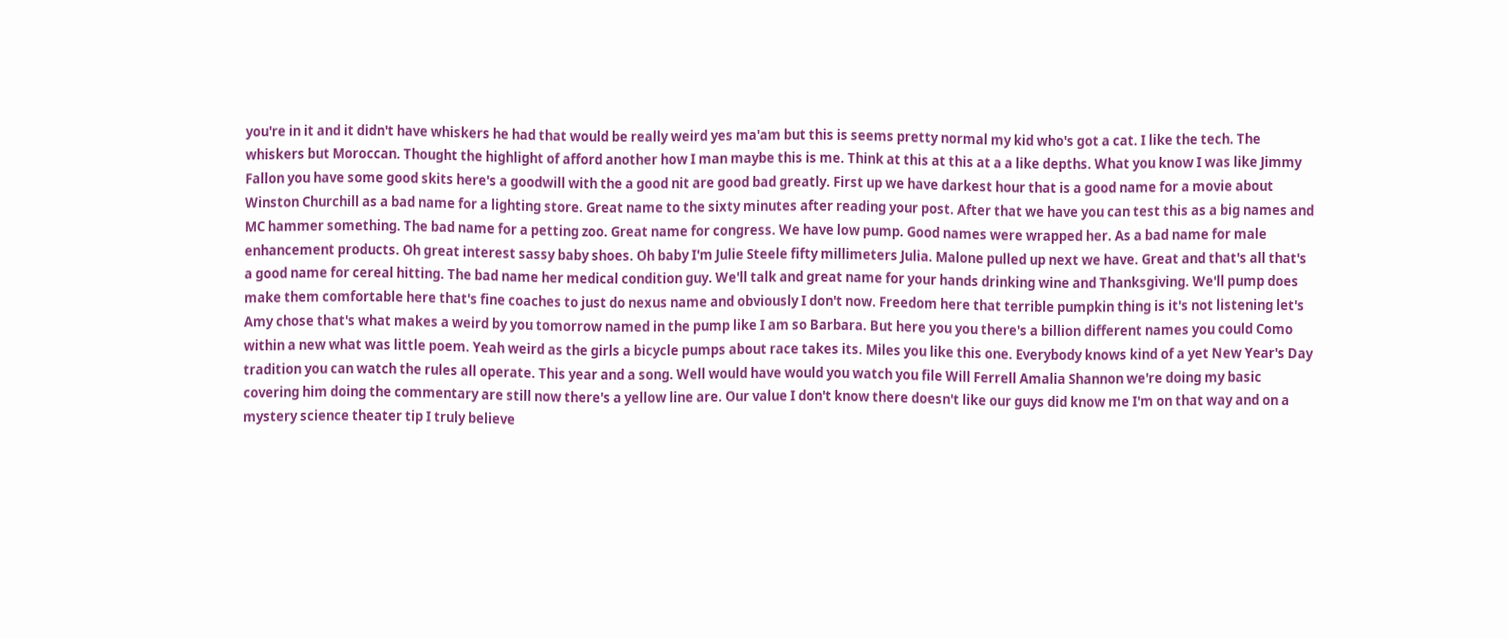you're in it and it didn't have whiskers he had that would be really weird yes ma'am but this is seems pretty normal my kid who's got a cat. I like the tech. The whiskers but Moroccan. Thought the highlight of afford another how I man maybe this is me. Think at this at this at a a like depths. What you know I was like Jimmy Fallon you have some good skits here's a goodwill with the a good nit are good bad greatly. First up we have darkest hour that is a good name for a movie about Winston Churchill as a bad name for a lighting store. Great name to the sixty minutes after reading your post. After that we have you can test this as a big names and MC hammer something. The bad name for a petting zoo. Great name for congress. We have low pump. Good names were wrapped her. As a bad name for male enhancement products. Oh great interest sassy baby shoes. Oh baby I'm Julie Steele fifty millimeters Julia. Malone pulled up next we have. Great and that's all that's a good name for cereal hitting. The bad name her medical condition guy. We'll talk and great name for your hands drinking wine and Thanksgiving. We'll pump does make them comfortable here that's fine coaches to just do nexus name and obviously I don't now. Freedom here that terrible pumpkin thing is it's not listening let's Amy chose that's what makes a weird by you tomorrow named in the pump like I am so Barbara. But here you you there's a billion different names you could Como within a new what was little poem. Yeah weird as the girls a bicycle pumps about race takes its. Miles you like this one. Everybody knows kind of a yet New Year's Day tradition you can watch the rules all operate. This year and a song. Well would have would you watch you file Will Ferrell Amalia Shannon we're doing my basic covering him doing the commentary are still now there's a yellow line are. Our value I don't know there doesn't like our guys did know me I'm on that way and on a mystery science theater tip I truly believe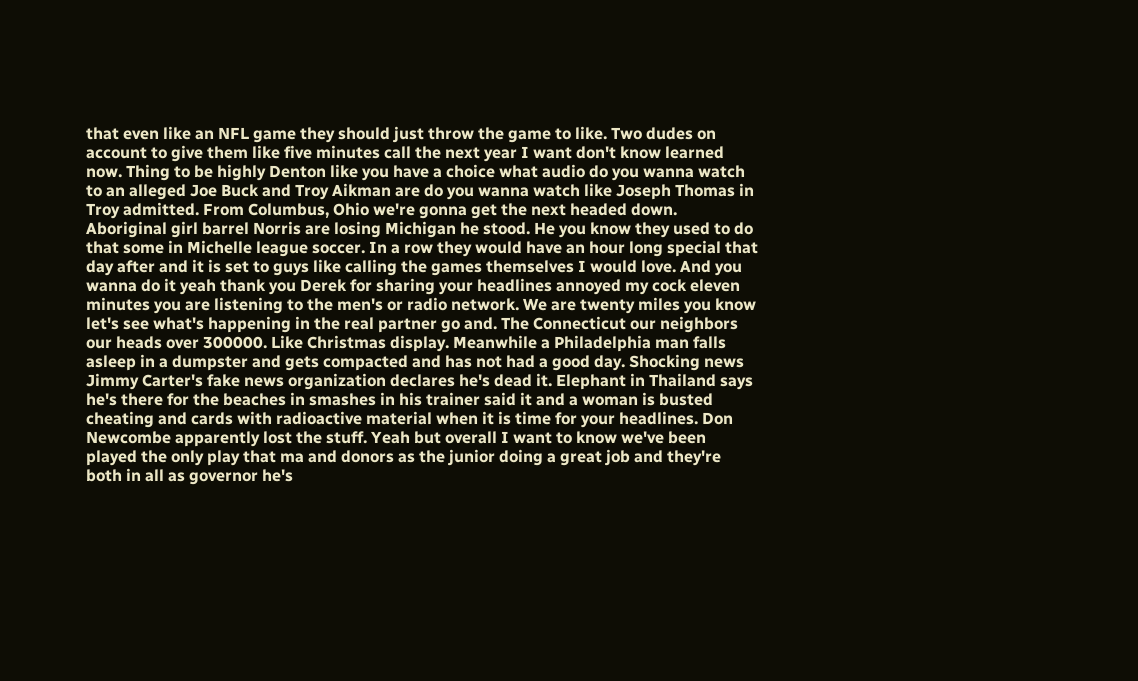that even like an NFL game they should just throw the game to like. Two dudes on account to give them like five minutes call the next year I want don't know learned now. Thing to be highly Denton like you have a choice what audio do you wanna watch to an alleged Joe Buck and Troy Aikman are do you wanna watch like Joseph Thomas in Troy admitted. From Columbus, Ohio we're gonna get the next headed down. Aboriginal girl barrel Norris are losing Michigan he stood. He you know they used to do that some in Michelle league soccer. In a row they would have an hour long special that day after and it is set to guys like calling the games themselves I would love. And you wanna do it yeah thank you Derek for sharing your headlines annoyed my cock eleven minutes you are listening to the men's or radio network. We are twenty miles you know let's see what's happening in the real partner go and. The Connecticut our neighbors our heads over 300000. Like Christmas display. Meanwhile a Philadelphia man falls asleep in a dumpster and gets compacted and has not had a good day. Shocking news Jimmy Carter's fake news organization declares he's dead it. Elephant in Thailand says he's there for the beaches in smashes in his trainer said it and a woman is busted cheating and cards with radioactive material when it is time for your headlines. Don Newcombe apparently lost the stuff. Yeah but overall I want to know we've been played the only play that ma and donors as the junior doing a great job and they're both in all as governor he's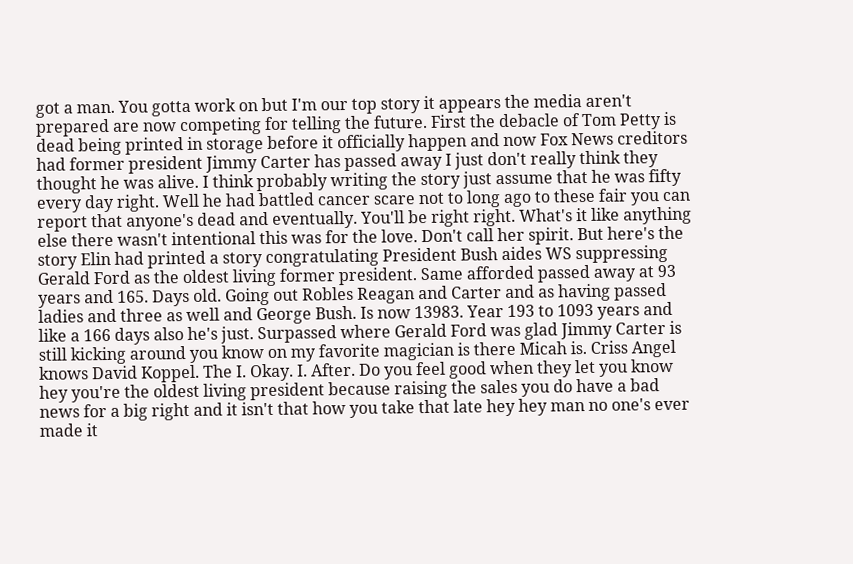got a man. You gotta work on but I'm our top story it appears the media aren't prepared are now competing for telling the future. First the debacle of Tom Petty is dead being printed in storage before it officially happen and now Fox News creditors had former president Jimmy Carter has passed away I just don't really think they thought he was alive. I think probably writing the story just assume that he was fifty every day right. Well he had battled cancer scare not to long ago to these fair you can report that anyone's dead and eventually. You'll be right right. What's it like anything else there wasn't intentional this was for the love. Don't call her spirit. But here's the story Elin had printed a story congratulating President Bush aides WS suppressing Gerald Ford as the oldest living former president. Same afforded passed away at 93 years and 165. Days old. Going out Robles Reagan and Carter and as having passed ladies and three as well and George Bush. Is now 13983. Year 193 to 1093 years and like a 166 days also he's just. Surpassed where Gerald Ford was glad Jimmy Carter is still kicking around you know on my favorite magician is there Micah is. Criss Angel knows David Koppel. The I. Okay. I. After. Do you feel good when they let you know hey you're the oldest living president because raising the sales you do have a bad news for a big right and it isn't that how you take that late hey hey man no one's ever made it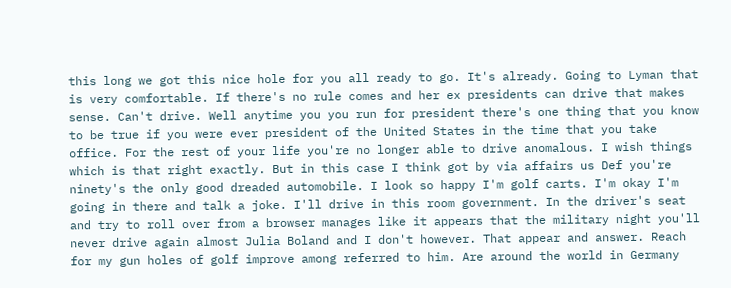this long we got this nice hole for you all ready to go. It's already. Going to Lyman that is very comfortable. If there's no rule comes and her ex presidents can drive that makes sense. Can't drive. Well anytime you you run for president there's one thing that you know to be true if you were ever president of the United States in the time that you take office. For the rest of your life you're no longer able to drive anomalous. I wish things which is that right exactly. But in this case I think got by via affairs us Def you're ninety's the only good dreaded automobile. I look so happy I'm golf carts. I'm okay I'm going in there and talk a joke. I'll drive in this room government. In the driver's seat and try to roll over from a browser manages like it appears that the military night you'll never drive again almost Julia Boland and I don't however. That appear and answer. Reach for my gun holes of golf improve among referred to him. Are around the world in Germany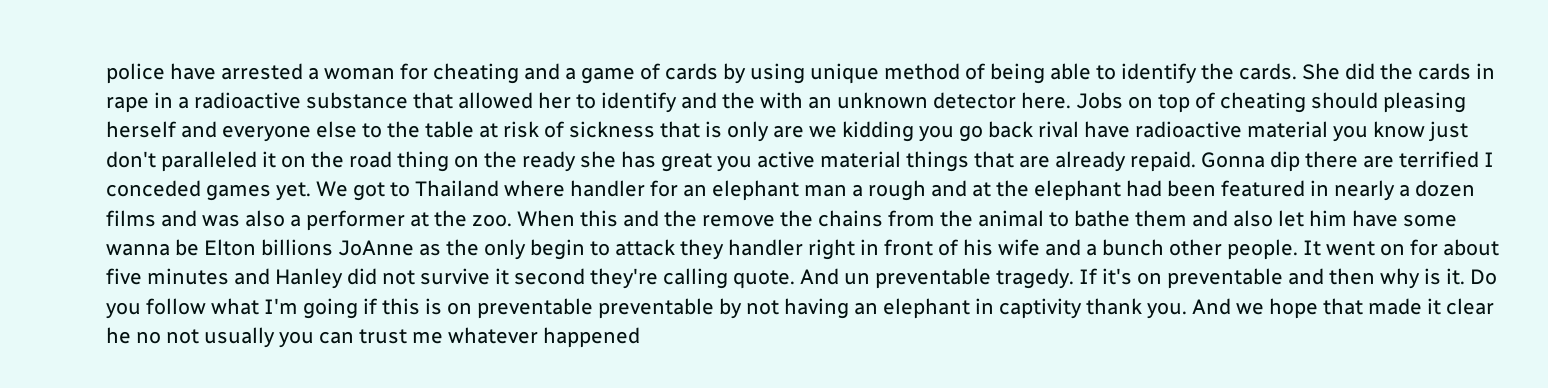police have arrested a woman for cheating and a game of cards by using unique method of being able to identify the cards. She did the cards in rape in a radioactive substance that allowed her to identify and the with an unknown detector here. Jobs on top of cheating should pleasing herself and everyone else to the table at risk of sickness that is only are we kidding you go back rival have radioactive material you know just don't paralleled it on the road thing on the ready she has great you active material things that are already repaid. Gonna dip there are terrified I conceded games yet. We got to Thailand where handler for an elephant man a rough and at the elephant had been featured in nearly a dozen films and was also a performer at the zoo. When this and the remove the chains from the animal to bathe them and also let him have some wanna be Elton billions JoAnne as the only begin to attack they handler right in front of his wife and a bunch other people. It went on for about five minutes and Hanley did not survive it second they're calling quote. And un preventable tragedy. If it's on preventable and then why is it. Do you follow what I'm going if this is on preventable preventable by not having an elephant in captivity thank you. And we hope that made it clear he no not usually you can trust me whatever happened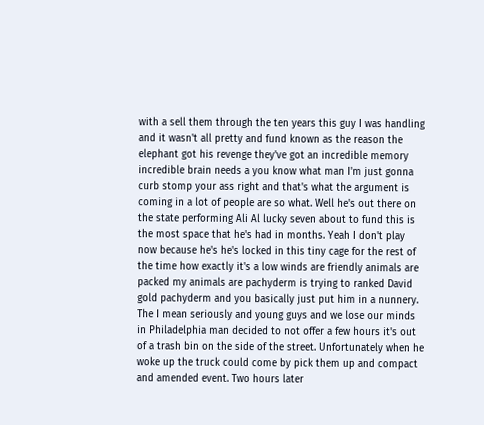with a sell them through the ten years this guy I was handling and it wasn't all pretty and fund known as the reason the elephant got his revenge they've got an incredible memory incredible brain needs a you know what man I'm just gonna curb stomp your ass right and that's what the argument is coming in a lot of people are so what. Well he's out there on the state performing Ali Al lucky seven about to fund this is the most space that he's had in months. Yeah I don't play now because he's he's locked in this tiny cage for the rest of the time how exactly it's a low winds are friendly animals are packed my animals are pachyderm is trying to ranked David gold pachyderm and you basically just put him in a nunnery. The I mean seriously and young guys and we lose our minds in Philadelphia man decided to not offer a few hours it's out of a trash bin on the side of the street. Unfortunately when he woke up the truck could come by pick them up and compact and amended event. Two hours later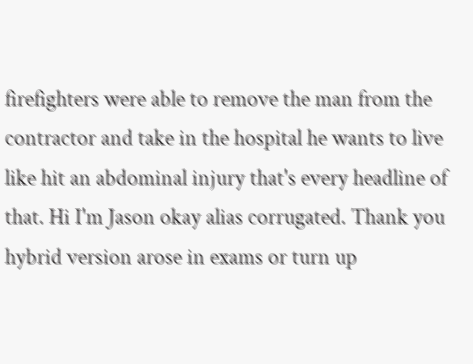firefighters were able to remove the man from the contractor and take in the hospital he wants to live like hit an abdominal injury that's every headline of that. Hi I'm Jason okay alias corrugated. Thank you hybrid version arose in exams or turn up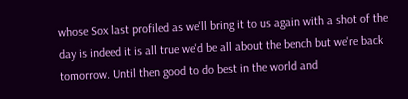whose Sox last profiled as we'll bring it to us again with a shot of the day is indeed it is all true we'd be all about the bench but we're back tomorrow. Until then good to do best in the world and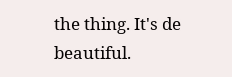the thing. It's de beautiful.